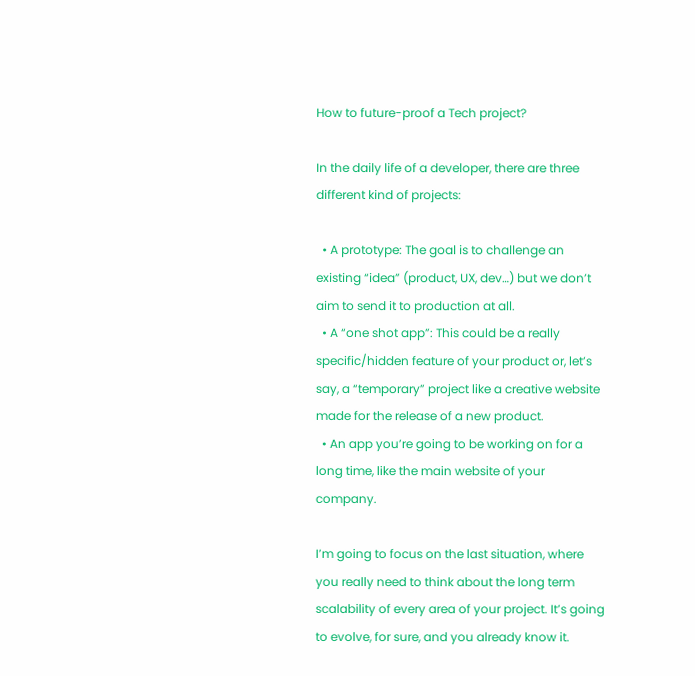How to future-proof a Tech project?

In the daily life of a developer, there are three different kind of projects:

  • A prototype: The goal is to challenge an existing “idea” (product, UX, dev…) but we don’t aim to send it to production at all.
  • A “one shot app”: This could be a really specific/hidden feature of your product or, let’s say, a “temporary” project like a creative website made for the release of a new product.
  • An app you’re going to be working on for a long time, like the main website of your company.

I’m going to focus on the last situation, where you really need to think about the long term scalability of every area of your project. It’s going to evolve, for sure, and you already know it.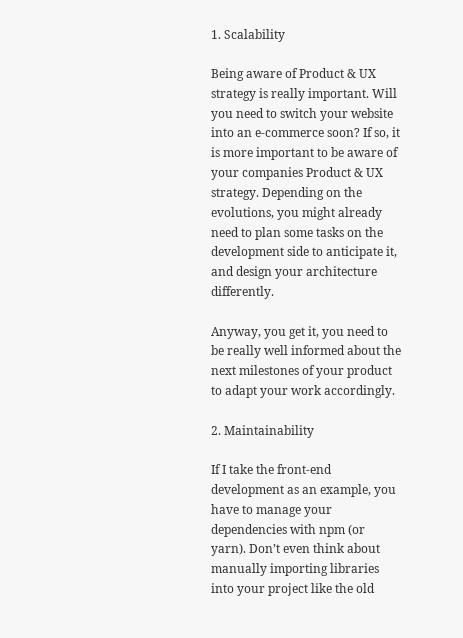1. Scalability

Being aware of Product & UX strategy is really important. Will you need to switch your website into an e-commerce soon? If so, it is more important to be aware of your companies Product & UX strategy. Depending on the evolutions, you might already need to plan some tasks on the development side to anticipate it, and design your architecture differently.

Anyway, you get it, you need to be really well informed about the next milestones of your product to adapt your work accordingly.

2. Maintainability

If I take the front-end development as an example, you have to manage your dependencies with npm (or yarn). Don’t even think about manually importing libraries into your project like the old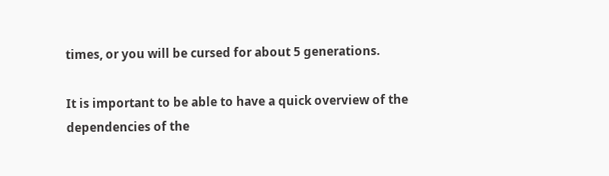times, or you will be cursed for about 5 generations.

It is important to be able to have a quick overview of the dependencies of the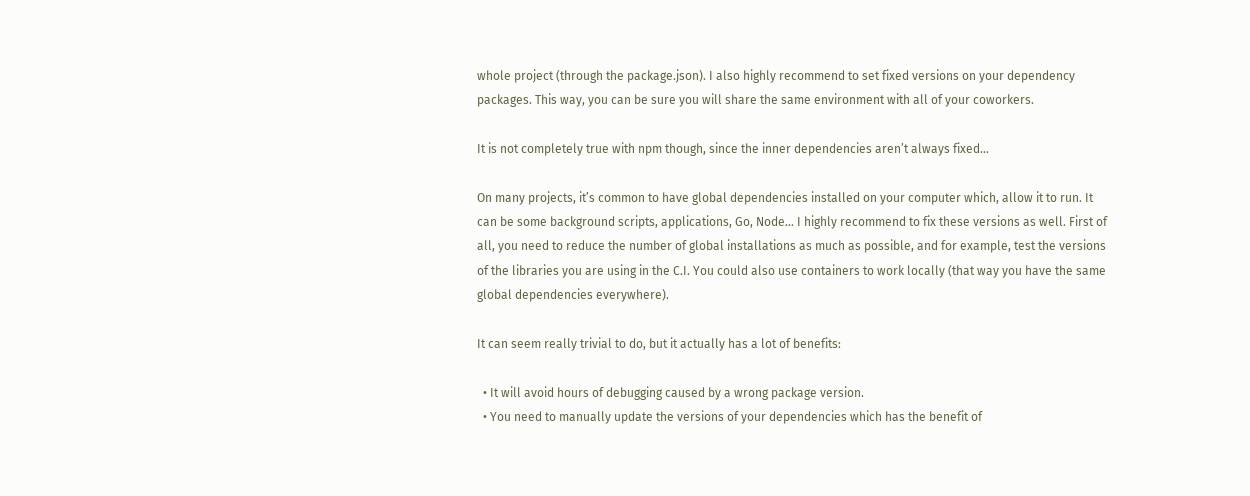whole project (through the package.json). I also highly recommend to set fixed versions on your dependency packages. This way, you can be sure you will share the same environment with all of your coworkers.

It is not completely true with npm though, since the inner dependencies aren’t always fixed…

On many projects, it’s common to have global dependencies installed on your computer which, allow it to run. It can be some background scripts, applications, Go, Node… I highly recommend to fix these versions as well. First of all, you need to reduce the number of global installations as much as possible, and for example, test the versions of the libraries you are using in the C.I. You could also use containers to work locally (that way you have the same global dependencies everywhere).

It can seem really trivial to do, but it actually has a lot of benefits:

  • It will avoid hours of debugging caused by a wrong package version.
  • You need to manually update the versions of your dependencies which has the benefit of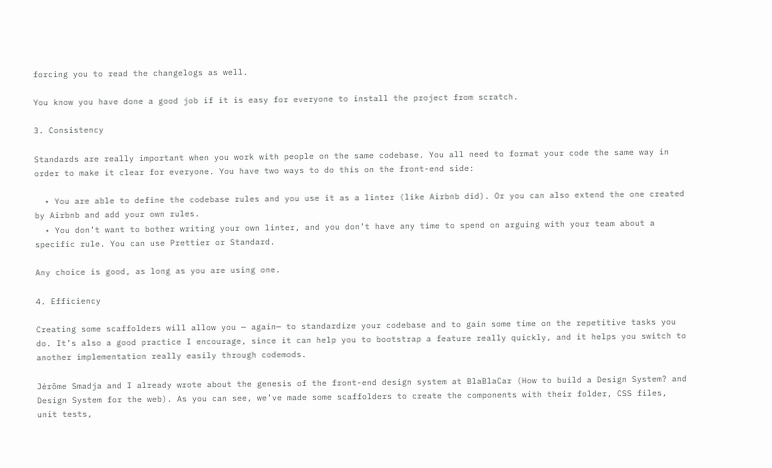forcing you to read the changelogs as well.

You know you have done a good job if it is easy for everyone to install the project from scratch.

3. Consistency

Standards are really important when you work with people on the same codebase. You all need to format your code the same way in order to make it clear for everyone. You have two ways to do this on the front-end side:

  • You are able to define the codebase rules and you use it as a linter (like Airbnb did). Or you can also extend the one created by Airbnb and add your own rules.
  • You don’t want to bother writing your own linter, and you don’t have any time to spend on arguing with your team about a specific rule. You can use Prettier or Standard.

Any choice is good, as long as you are using one.

4. Efficiency

Creating some scaffolders will allow you — again— to standardize your codebase and to gain some time on the repetitive tasks you do. It’s also a good practice I encourage, since it can help you to bootstrap a feature really quickly, and it helps you switch to another implementation really easily through codemods.

Jérôme Smadja and I already wrote about the genesis of the front-end design system at BlaBlaCar (How to build a Design System? and Design System for the web). As you can see, we’ve made some scaffolders to create the components with their folder, CSS files, unit tests,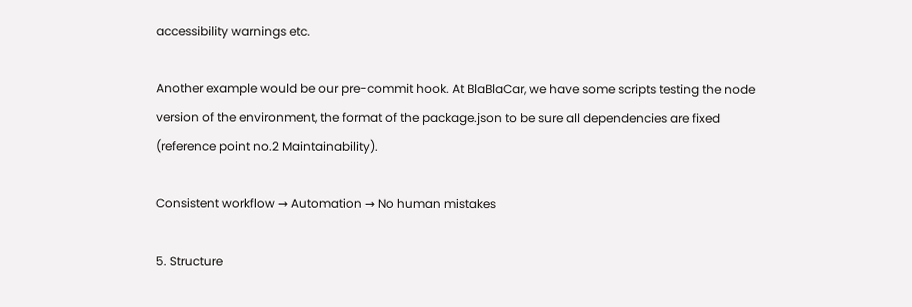accessibility warnings etc.

Another example would be our pre-commit hook. At BlaBlaCar, we have some scripts testing the node version of the environment, the format of the package.json to be sure all dependencies are fixed (reference point no.2 Maintainability).

Consistent workflow → Automation → No human mistakes

5. Structure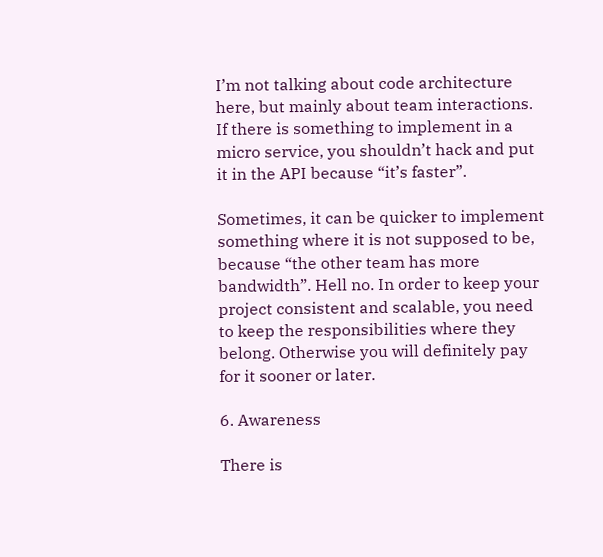I’m not talking about code architecture here, but mainly about team interactions. If there is something to implement in a micro service, you shouldn’t hack and put it in the API because “it’s faster”.

Sometimes, it can be quicker to implement something where it is not supposed to be, because “the other team has more bandwidth”. Hell no. In order to keep your project consistent and scalable, you need to keep the responsibilities where they belong. Otherwise you will definitely pay for it sooner or later.

6. Awareness

There is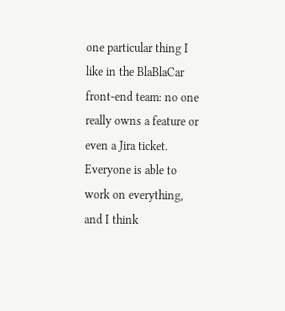one particular thing I like in the BlaBlaCar front-end team: no one really owns a feature or even a Jira ticket. Everyone is able to work on everything, and I think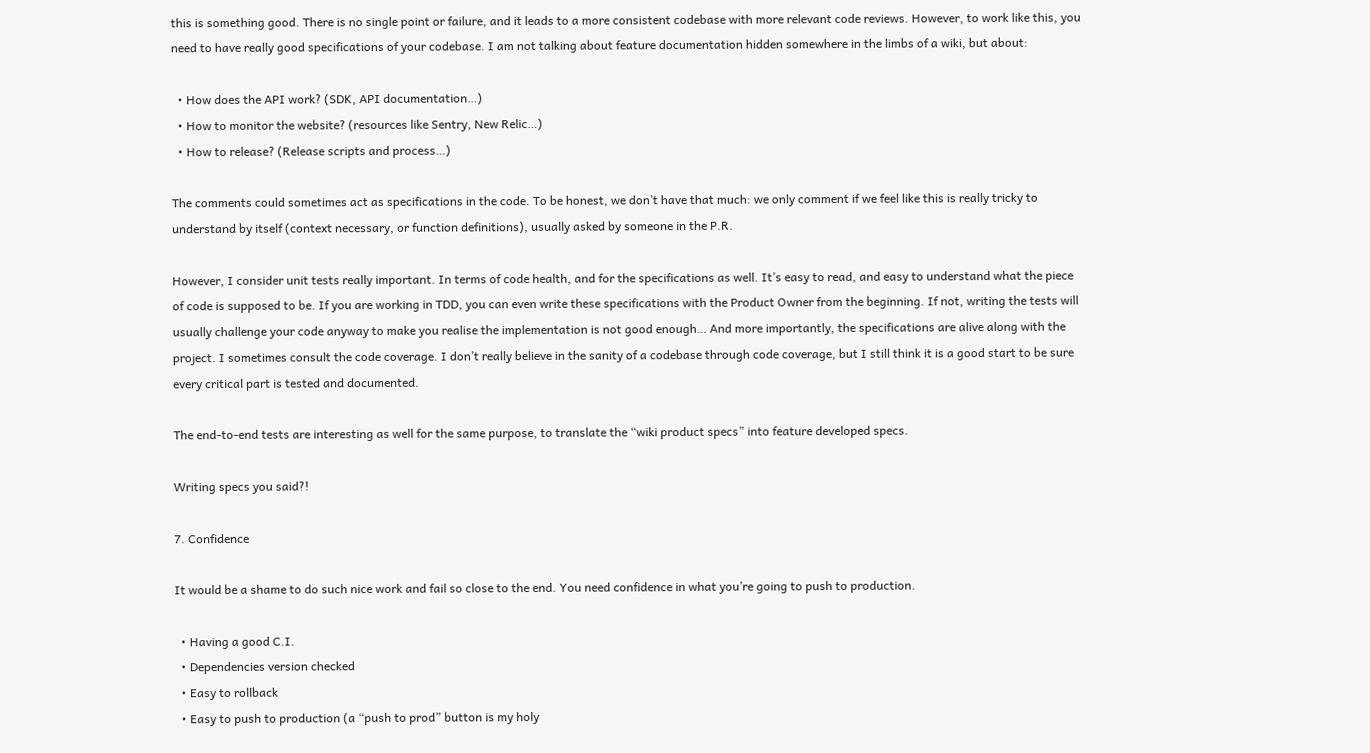this is something good. There is no single point or failure, and it leads to a more consistent codebase with more relevant code reviews. However, to work like this, you need to have really good specifications of your codebase. I am not talking about feature documentation hidden somewhere in the limbs of a wiki, but about:

  • How does the API work? (SDK, API documentation…)
  • How to monitor the website? (resources like Sentry, New Relic…)
  • How to release? (Release scripts and process…)

The comments could sometimes act as specifications in the code. To be honest, we don’t have that much: we only comment if we feel like this is really tricky to understand by itself (context necessary, or function definitions), usually asked by someone in the P.R.

However, I consider unit tests really important. In terms of code health, and for the specifications as well. It’s easy to read, and easy to understand what the piece of code is supposed to be. If you are working in TDD, you can even write these specifications with the Product Owner from the beginning. If not, writing the tests will usually challenge your code anyway to make you realise the implementation is not good enough… And more importantly, the specifications are alive along with the project. I sometimes consult the code coverage. I don’t really believe in the sanity of a codebase through code coverage, but I still think it is a good start to be sure every critical part is tested and documented.

The end-to-end tests are interesting as well for the same purpose, to translate the “wiki product specs” into feature developed specs.

Writing specs you said?!

7. Confidence

It would be a shame to do such nice work and fail so close to the end. You need confidence in what you’re going to push to production.

  • Having a good C.I.
  • Dependencies version checked
  • Easy to rollback
  • Easy to push to production (a “push to prod” button is my holy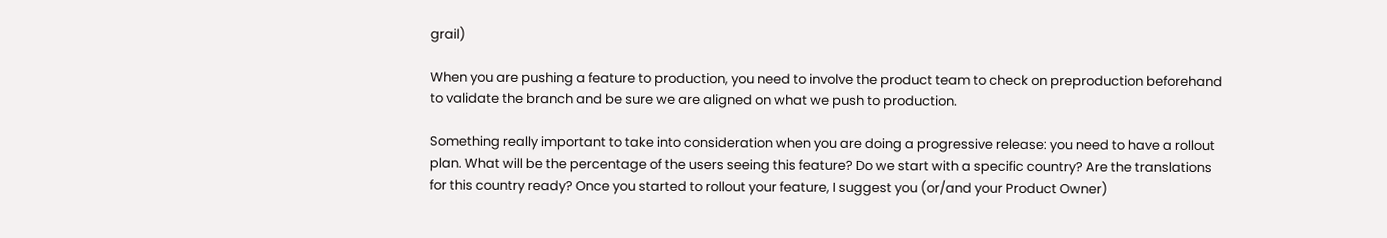grail)

When you are pushing a feature to production, you need to involve the product team to check on preproduction beforehand to validate the branch and be sure we are aligned on what we push to production.

Something really important to take into consideration when you are doing a progressive release: you need to have a rollout plan. What will be the percentage of the users seeing this feature? Do we start with a specific country? Are the translations for this country ready? Once you started to rollout your feature, I suggest you (or/and your Product Owner)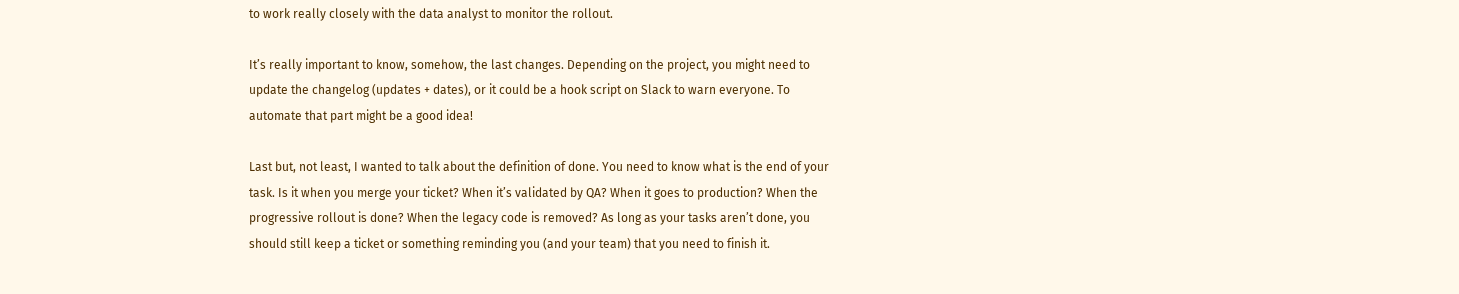to work really closely with the data analyst to monitor the rollout.

It’s really important to know, somehow, the last changes. Depending on the project, you might need to update the changelog (updates + dates), or it could be a hook script on Slack to warn everyone. To automate that part might be a good idea!

Last but, not least, I wanted to talk about the definition of done. You need to know what is the end of your task. Is it when you merge your ticket? When it’s validated by QA? When it goes to production? When the progressive rollout is done? When the legacy code is removed? As long as your tasks aren’t done, you should still keep a ticket or something reminding you (and your team) that you need to finish it.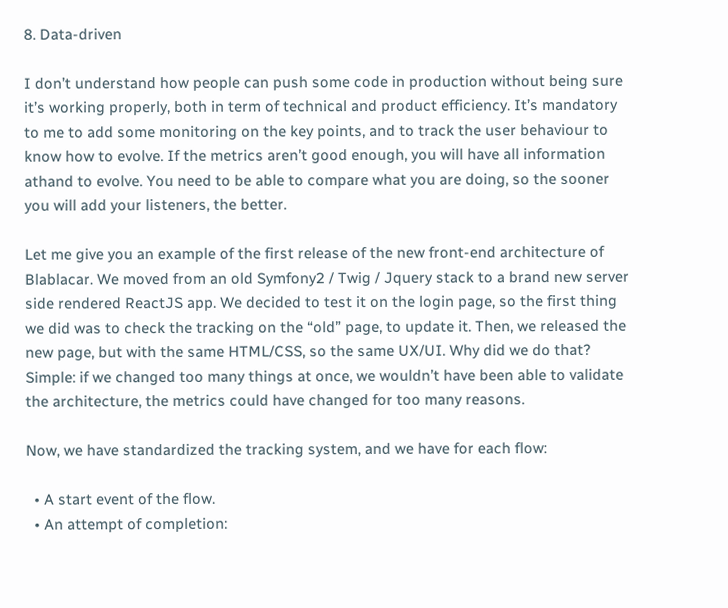8. Data-driven

I don’t understand how people can push some code in production without being sure it’s working properly, both in term of technical and product efficiency. It’s mandatory to me to add some monitoring on the key points, and to track the user behaviour to know how to evolve. If the metrics aren’t good enough, you will have all information athand to evolve. You need to be able to compare what you are doing, so the sooner you will add your listeners, the better.

Let me give you an example of the first release of the new front-end architecture of Blablacar. We moved from an old Symfony2 / Twig / Jquery stack to a brand new server side rendered ReactJS app. We decided to test it on the login page, so the first thing we did was to check the tracking on the “old” page, to update it. Then, we released the new page, but with the same HTML/CSS, so the same UX/UI. Why did we do that? Simple: if we changed too many things at once, we wouldn’t have been able to validate the architecture, the metrics could have changed for too many reasons.

Now, we have standardized the tracking system, and we have for each flow:

  • A start event of the flow.
  • An attempt of completion: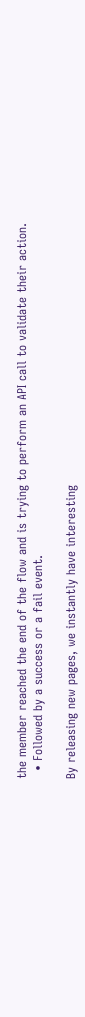the member reached the end of the flow and is trying to perform an API call to validate their action.
  • Followed by a success or a fail event.

By releasing new pages, we instantly have interesting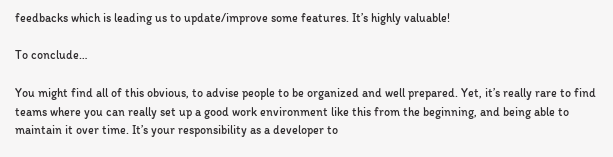feedbacks which is leading us to update/improve some features. It’s highly valuable!

To conclude…

You might find all of this obvious, to advise people to be organized and well prepared. Yet, it’s really rare to find teams where you can really set up a good work environment like this from the beginning, and being able to maintain it over time. It’s your responsibility as a developer to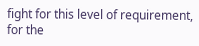fight for this level of requirement, for the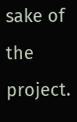sake of the project.